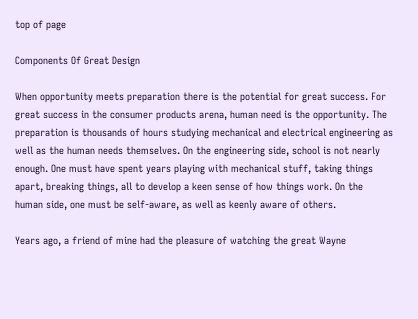top of page

Components Of Great Design

When opportunity meets preparation there is the potential for great success. For great success in the consumer products arena, human need is the opportunity. The preparation is thousands of hours studying mechanical and electrical engineering as well as the human needs themselves. On the engineering side, school is not nearly enough. One must have spent years playing with mechanical stuff, taking things apart, breaking things, all to develop a keen sense of how things work. On the human side, one must be self-aware, as well as keenly aware of others.

Years ago, a friend of mine had the pleasure of watching the great Wayne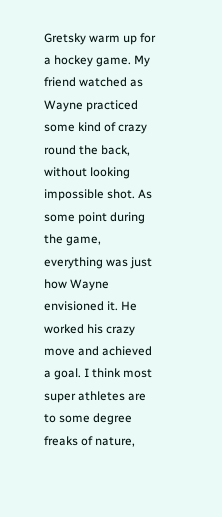Gretsky warm up for a hockey game. My friend watched as Wayne practiced some kind of crazy round the back, without looking impossible shot. As some point during the game, everything was just how Wayne envisioned it. He worked his crazy move and achieved a goal. I think most super athletes are to some degree freaks of nature,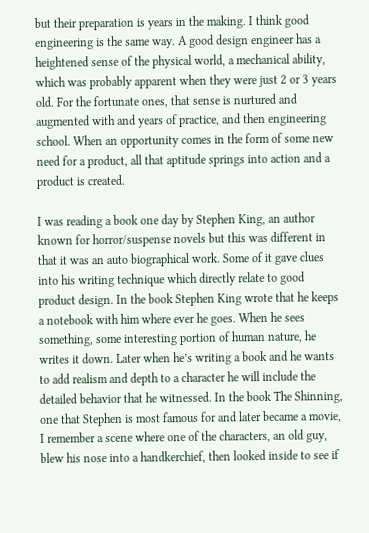but their preparation is years in the making. I think good engineering is the same way. A good design engineer has a heightened sense of the physical world, a mechanical ability, which was probably apparent when they were just 2 or 3 years old. For the fortunate ones, that sense is nurtured and augmented with and years of practice, and then engineering school. When an opportunity comes in the form of some new need for a product, all that aptitude springs into action and a product is created.

I was reading a book one day by Stephen King, an author known for horror/suspense novels but this was different in that it was an auto biographical work. Some of it gave clues into his writing technique which directly relate to good product design. In the book Stephen King wrote that he keeps a notebook with him where ever he goes. When he sees something, some interesting portion of human nature, he writes it down. Later when he’s writing a book and he wants to add realism and depth to a character he will include the detailed behavior that he witnessed. In the book The Shinning, one that Stephen is most famous for and later became a movie, I remember a scene where one of the characters, an old guy, blew his nose into a handkerchief, then looked inside to see if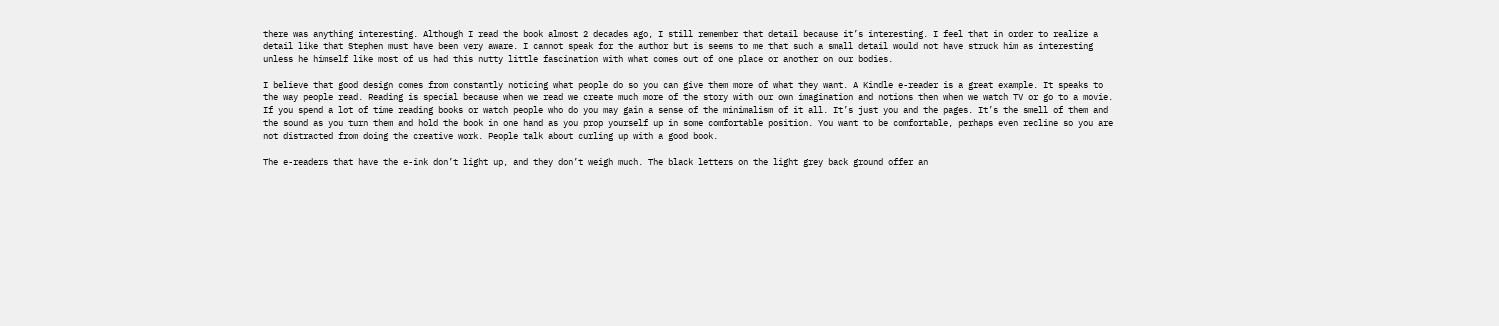there was anything interesting. Although I read the book almost 2 decades ago, I still remember that detail because it’s interesting. I feel that in order to realize a detail like that Stephen must have been very aware. I cannot speak for the author but is seems to me that such a small detail would not have struck him as interesting unless he himself like most of us had this nutty little fascination with what comes out of one place or another on our bodies.

I believe that good design comes from constantly noticing what people do so you can give them more of what they want. A Kindle e-reader is a great example. It speaks to the way people read. Reading is special because when we read we create much more of the story with our own imagination and notions then when we watch TV or go to a movie. If you spend a lot of time reading books or watch people who do you may gain a sense of the minimalism of it all. It’s just you and the pages. It’s the smell of them and the sound as you turn them and hold the book in one hand as you prop yourself up in some comfortable position. You want to be comfortable, perhaps even recline so you are not distracted from doing the creative work. People talk about curling up with a good book.

The e-readers that have the e-ink don’t light up, and they don’t weigh much. The black letters on the light grey back ground offer an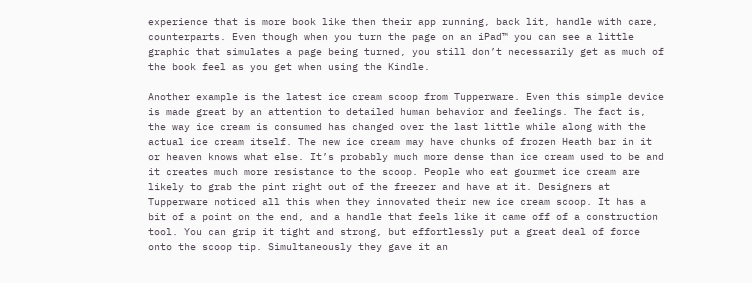experience that is more book like then their app running, back lit, handle with care, counterparts. Even though when you turn the page on an iPad™ you can see a little graphic that simulates a page being turned, you still don’t necessarily get as much of the book feel as you get when using the Kindle.

Another example is the latest ice cream scoop from Tupperware. Even this simple device is made great by an attention to detailed human behavior and feelings. The fact is, the way ice cream is consumed has changed over the last little while along with the actual ice cream itself. The new ice cream may have chunks of frozen Heath bar in it or heaven knows what else. It’s probably much more dense than ice cream used to be and it creates much more resistance to the scoop. People who eat gourmet ice cream are likely to grab the pint right out of the freezer and have at it. Designers at Tupperware noticed all this when they innovated their new ice cream scoop. It has a bit of a point on the end, and a handle that feels like it came off of a construction tool. You can grip it tight and strong, but effortlessly put a great deal of force onto the scoop tip. Simultaneously they gave it an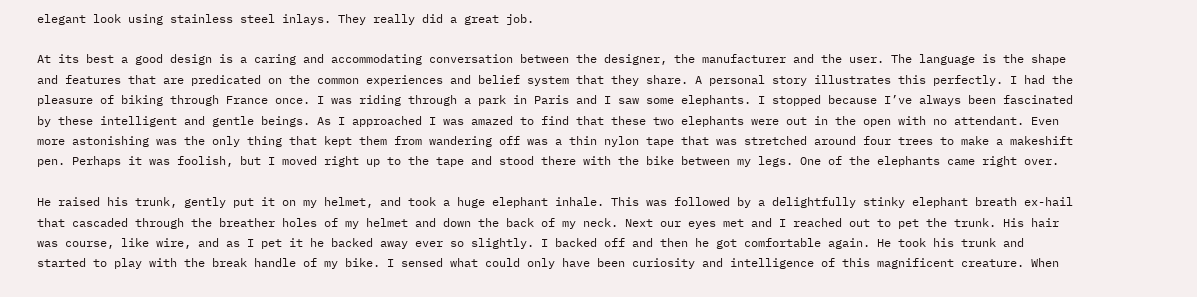elegant look using stainless steel inlays. They really did a great job.

At its best a good design is a caring and accommodating conversation between the designer, the manufacturer and the user. The language is the shape and features that are predicated on the common experiences and belief system that they share. A personal story illustrates this perfectly. I had the pleasure of biking through France once. I was riding through a park in Paris and I saw some elephants. I stopped because I’ve always been fascinated by these intelligent and gentle beings. As I approached I was amazed to find that these two elephants were out in the open with no attendant. Even more astonishing was the only thing that kept them from wandering off was a thin nylon tape that was stretched around four trees to make a makeshift pen. Perhaps it was foolish, but I moved right up to the tape and stood there with the bike between my legs. One of the elephants came right over.

He raised his trunk, gently put it on my helmet, and took a huge elephant inhale. This was followed by a delightfully stinky elephant breath ex-hail that cascaded through the breather holes of my helmet and down the back of my neck. Next our eyes met and I reached out to pet the trunk. His hair was course, like wire, and as I pet it he backed away ever so slightly. I backed off and then he got comfortable again. He took his trunk and started to play with the break handle of my bike. I sensed what could only have been curiosity and intelligence of this magnificent creature. When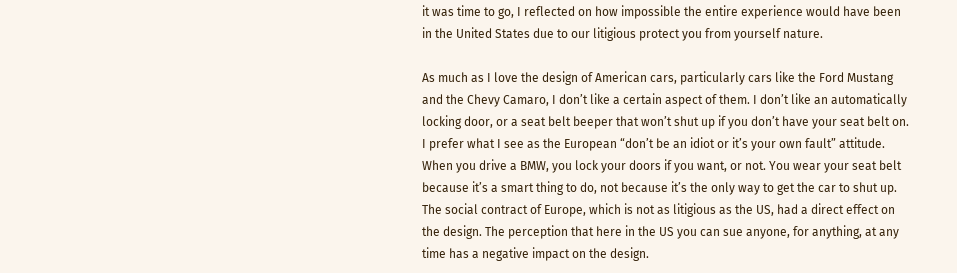it was time to go, I reflected on how impossible the entire experience would have been in the United States due to our litigious protect you from yourself nature.

As much as I love the design of American cars, particularly cars like the Ford Mustang and the Chevy Camaro, I don’t like a certain aspect of them. I don’t like an automatically locking door, or a seat belt beeper that won’t shut up if you don’t have your seat belt on. I prefer what I see as the European “don’t be an idiot or it’s your own fault” attitude. When you drive a BMW, you lock your doors if you want, or not. You wear your seat belt because it’s a smart thing to do, not because it’s the only way to get the car to shut up. The social contract of Europe, which is not as litigious as the US, had a direct effect on the design. The perception that here in the US you can sue anyone, for anything, at any time has a negative impact on the design.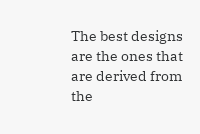The best designs are the ones that are derived from the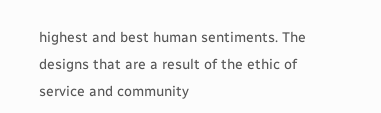highest and best human sentiments. The designs that are a result of the ethic of service and community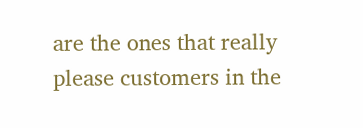are the ones that really please customers in the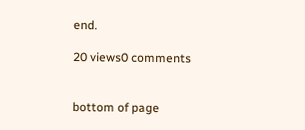end.

20 views0 comments


bottom of page